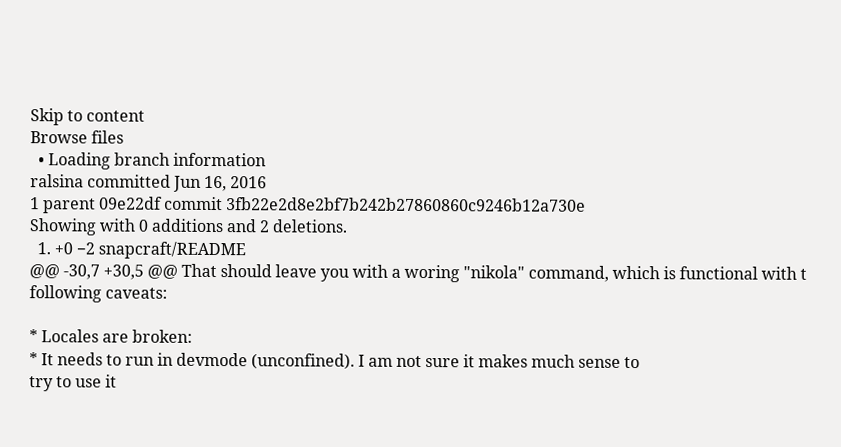Skip to content
Browse files
  • Loading branch information
ralsina committed Jun 16, 2016
1 parent 09e22df commit 3fb22e2d8e2bf7b242b27860860c9246b12a730e
Showing with 0 additions and 2 deletions.
  1. +0 −2 snapcraft/README
@@ -30,7 +30,5 @@ That should leave you with a woring "nikola" command, which is functional with t
following caveats:

* Locales are broken:
* It needs to run in devmode (unconfined). I am not sure it makes much sense to
try to use it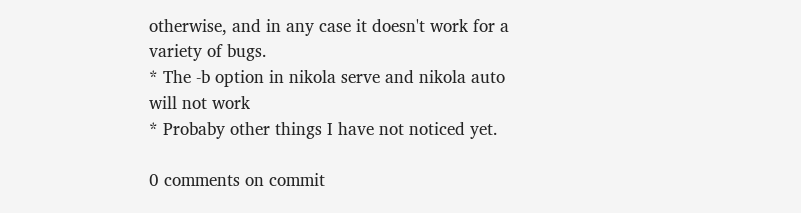otherwise, and in any case it doesn't work for a variety of bugs.
* The -b option in nikola serve and nikola auto will not work
* Probaby other things I have not noticed yet.

0 comments on commit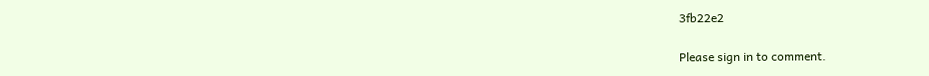3fb22e2

Please sign in to comment.